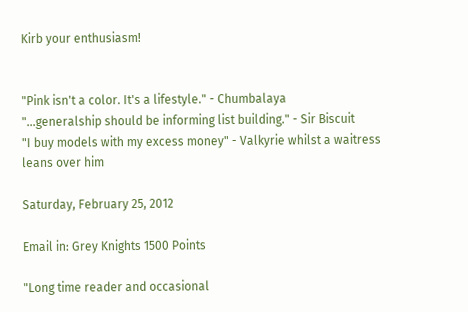Kirb your enthusiasm!


"Pink isn't a color. It's a lifestyle." - Chumbalaya
"...generalship should be informing list building." - Sir Biscuit
"I buy models with my excess money" - Valkyrie whilst a waitress leans over him

Saturday, February 25, 2012

Email in: Grey Knights 1500 Points

"Long time reader and occasional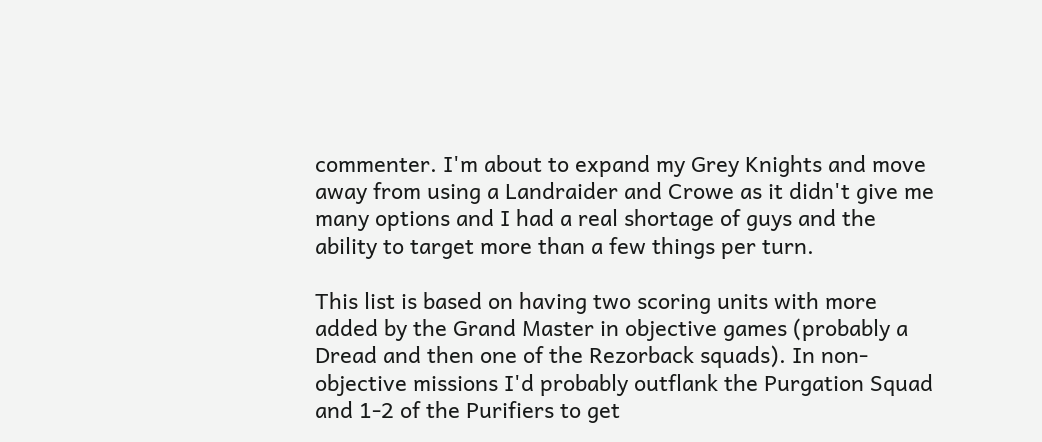commenter. I'm about to expand my Grey Knights and move away from using a Landraider and Crowe as it didn't give me many options and I had a real shortage of guys and the ability to target more than a few things per turn.

This list is based on having two scoring units with more added by the Grand Master in objective games (probably a Dread and then one of the Rezorback squads). In non-objective missions I'd probably outflank the Purgation Squad and 1-2 of the Purifiers to get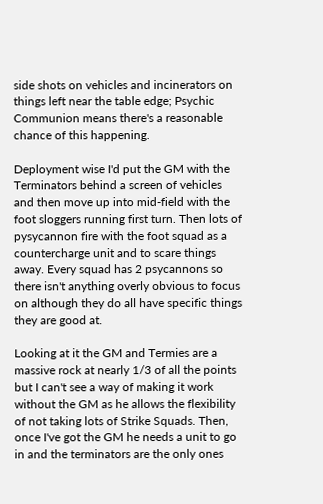side shots on vehicles and incinerators on things left near the table edge; Psychic Communion means there's a reasonable chance of this happening.

Deployment wise I'd put the GM with the Terminators behind a screen of vehicles and then move up into mid-field with the foot sloggers running first turn. Then lots of pysycannon fire with the foot squad as a countercharge unit and to scare things away. Every squad has 2 psycannons so there isn't anything overly obvious to focus on although they do all have specific things they are good at.

Looking at it the GM and Termies are a massive rock at nearly 1/3 of all the points but I can't see a way of making it work without the GM as he allows the flexibility of not taking lots of Strike Squads. Then, once I've got the GM he needs a unit to go in and the terminators are the only ones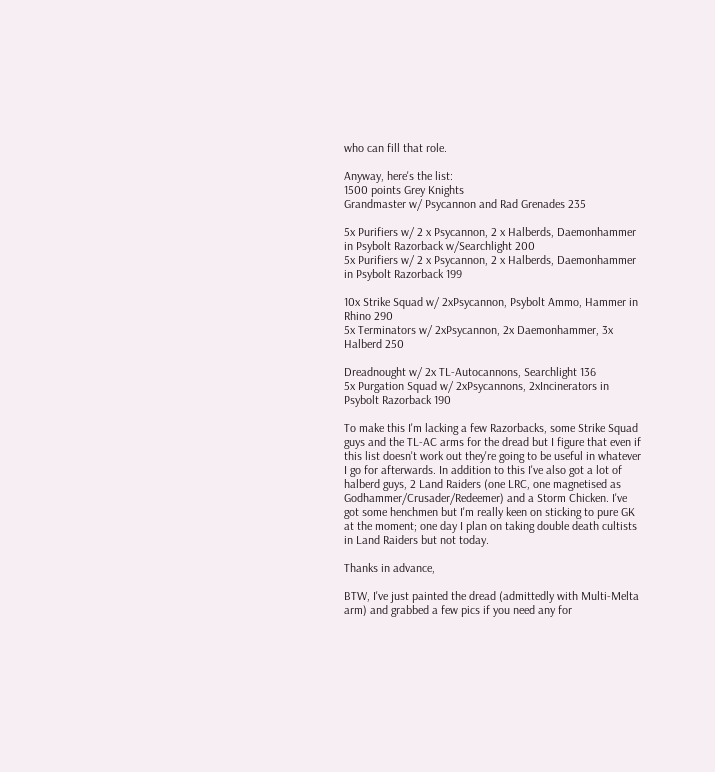who can fill that role.

Anyway, here's the list:
1500 points Grey Knights
Grandmaster w/ Psycannon and Rad Grenades 235

5x Purifiers w/ 2 x Psycannon, 2 x Halberds, Daemonhammer in Psybolt Razorback w/Searchlight 200
5x Purifiers w/ 2 x Psycannon, 2 x Halberds, Daemonhammer in Psybolt Razorback 199

10x Strike Squad w/ 2xPsycannon, Psybolt Ammo, Hammer in Rhino 290
5x Terminators w/ 2xPsycannon, 2x Daemonhammer, 3x Halberd 250

Dreadnought w/ 2x TL-Autocannons, Searchlight 136
5x Purgation Squad w/ 2xPsycannons, 2xIncinerators in Psybolt Razorback 190

To make this I'm lacking a few Razorbacks, some Strike Squad guys and the TL-AC arms for the dread but I figure that even if this list doesn't work out they're going to be useful in whatever I go for afterwards. In addition to this I've also got a lot of halberd guys, 2 Land Raiders (one LRC, one magnetised as Godhammer/Crusader/Redeemer) and a Storm Chicken. I've got some henchmen but I'm really keen on sticking to pure GK at the moment; one day I plan on taking double death cultists in Land Raiders but not today.

Thanks in advance,

BTW, I've just painted the dread (admittedly with Multi-Melta arm) and grabbed a few pics if you need any for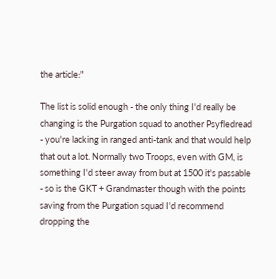the article:"

The list is solid enough - the only thing I'd really be changing is the Purgation squad to another Psyfledread - you're lacking in ranged anti-tank and that would help that out a lot. Normally two Troops, even with GM, is something I'd steer away from but at 1500 it's passable - so is the GKT + Grandmaster though with the points saving from the Purgation squad I'd recommend dropping the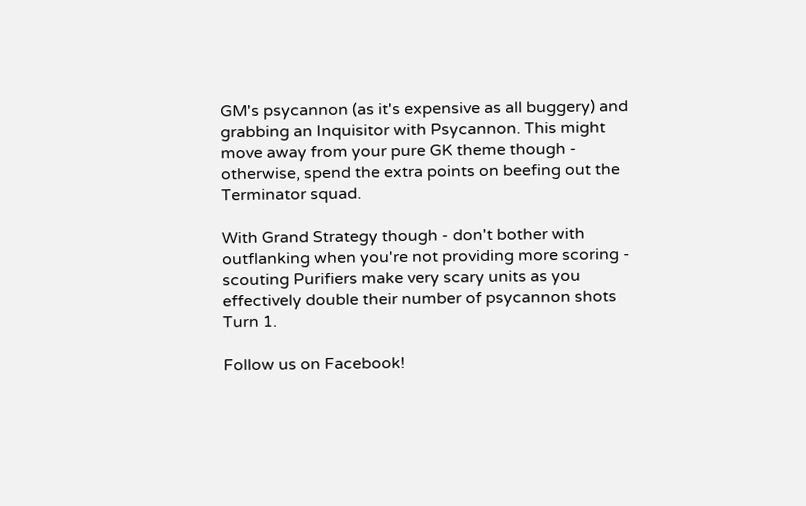GM's psycannon (as it's expensive as all buggery) and grabbing an Inquisitor with Psycannon. This might move away from your pure GK theme though - otherwise, spend the extra points on beefing out the Terminator squad.

With Grand Strategy though - don't bother with outflanking when you're not providing more scoring - scouting Purifiers make very scary units as you effectively double their number of psycannon shots Turn 1.

Follow us on Facebook!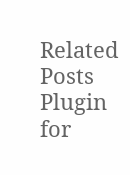Related Posts Plugin for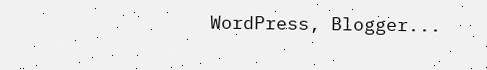WordPress, Blogger...